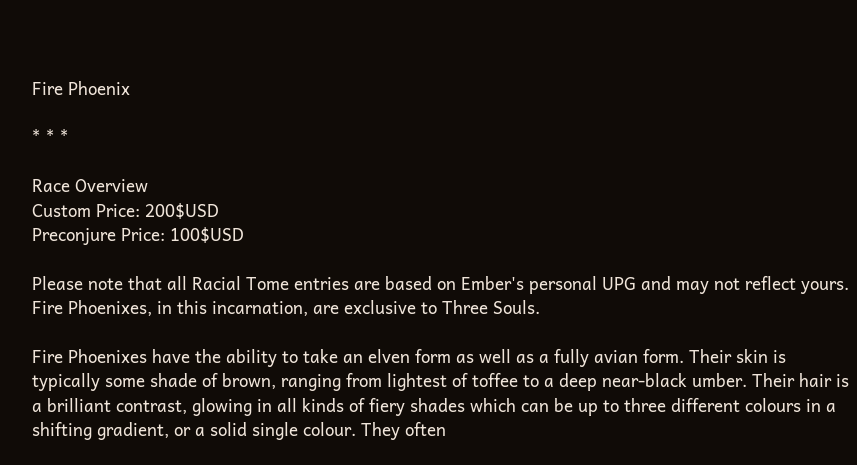Fire Phoenix

* * *

Race Overview
Custom Price: 200$USD
Preconjure Price: 100$USD

Please note that all Racial Tome entries are based on Ember's personal UPG and may not reflect yours. Fire Phoenixes, in this incarnation, are exclusive to Three Souls.

Fire Phoenixes have the ability to take an elven form as well as a fully avian form. Their skin is typically some shade of brown, ranging from lightest of toffee to a deep near-black umber. Their hair is a brilliant contrast, glowing in all kinds of fiery shades which can be up to three different colours in a shifting gradient, or a solid single colour. They often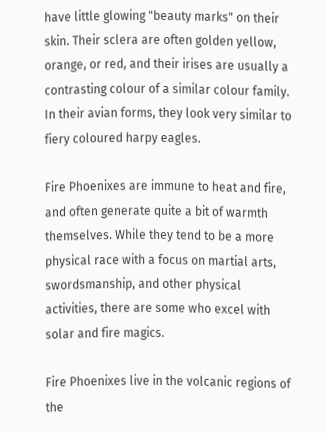have little glowing "beauty marks" on their skin. Their sclera are often golden yellow, orange, or red, and their irises are usually a contrasting colour of a similar colour family. In their avian forms, they look very similar to fiery coloured harpy eagles.

Fire Phoenixes are immune to heat and fire, and often generate quite a bit of warmth themselves. While they tend to be a more physical race with a focus on martial arts, swordsmanship, and other physical activities, there are some who excel with solar and fire magics.

Fire Phoenixes live in the volcanic regions of the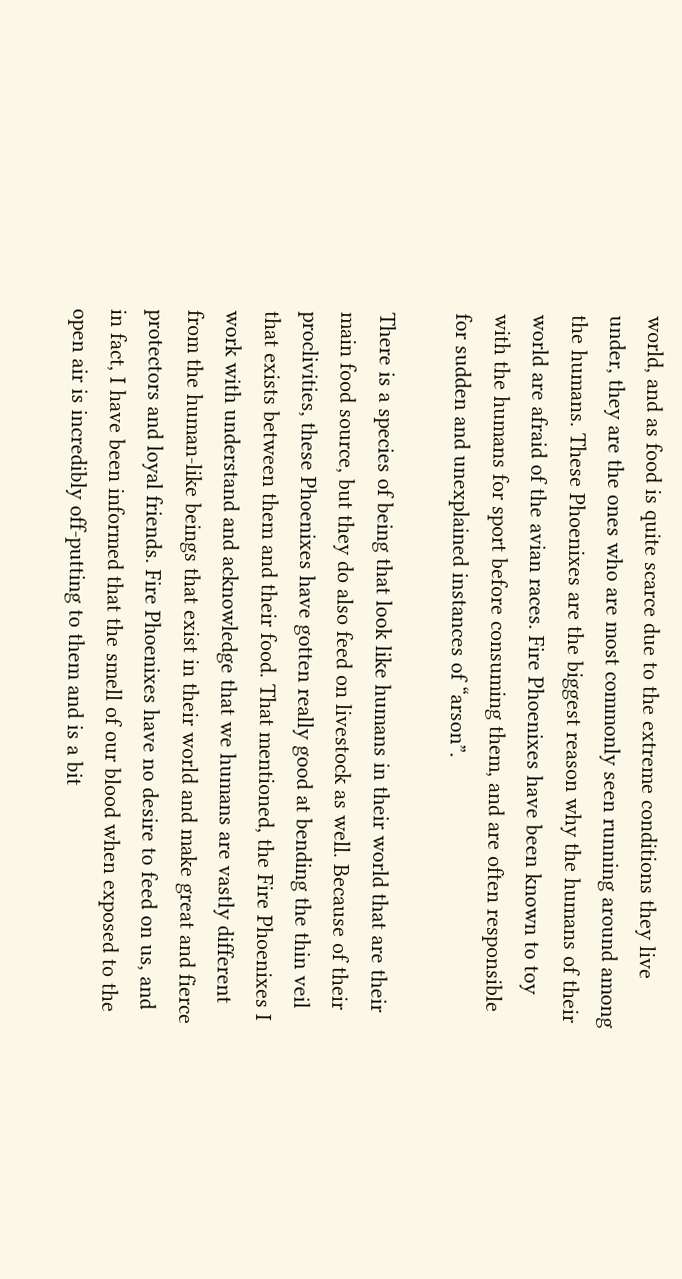world, and as food is quite scarce due to the extreme conditions they live under, they are the ones who are most commonly seen running around among the humans. These Phoenixes are the biggest reason why the humans of their world are afraid of the avian races. Fire Phoenixes have been known to toy with the humans for sport before consuming them, and are often responsible for sudden and unexplained instances of “arson”.

There is a species of being that look like humans in their world that are their main food source, but they do also feed on livestock as well. Because of their proclivities, these Phoenixes have gotten really good at bending the thin veil that exists between them and their food. That mentioned, the Fire Phoenixes I work with understand and acknowledge that we humans are vastly different from the human-like beings that exist in their world and make great and fierce protectors and loyal friends. Fire Phoenixes have no desire to feed on us, and in fact, I have been informed that the smell of our blood when exposed to the open air is incredibly off-putting to them and is a bit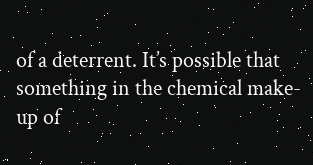of a deterrent. It’s possible that something in the chemical make-up of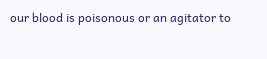our blood is poisonous or an agitator to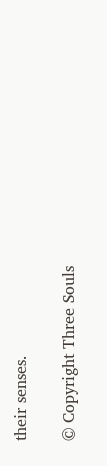their senses.

© Copyright Three Souls